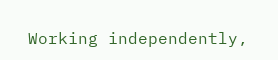Working independently,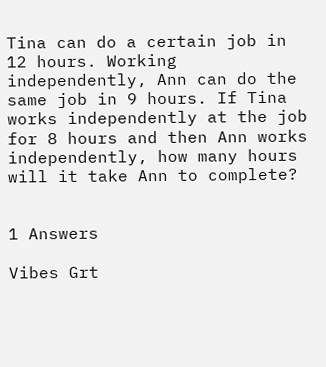Tina can do a certain job in 12 hours. Working independently, Ann can do the same job in 9 hours. If Tina works independently at the job for 8 hours and then Ann works independently, how many hours will it take Ann to complete?


1 Answers

Vibes Grt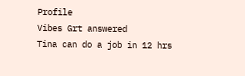Profile
Vibes Grt answered
Tina can do a job in 12 hrs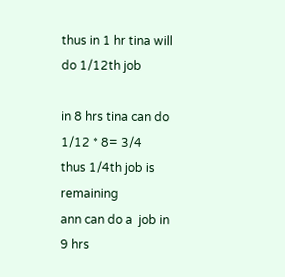thus in 1 hr tina will do 1/12th job

in 8 hrs tina can do 1/12 * 8= 3/4
thus 1/4th job is remaining
ann can do a  job in 9 hrs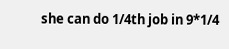she can do 1/4th job in 9*1/4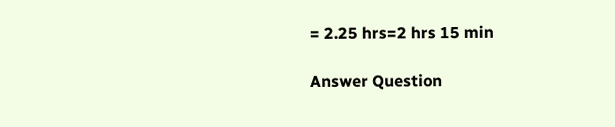= 2.25 hrs=2 hrs 15 min

Answer Question